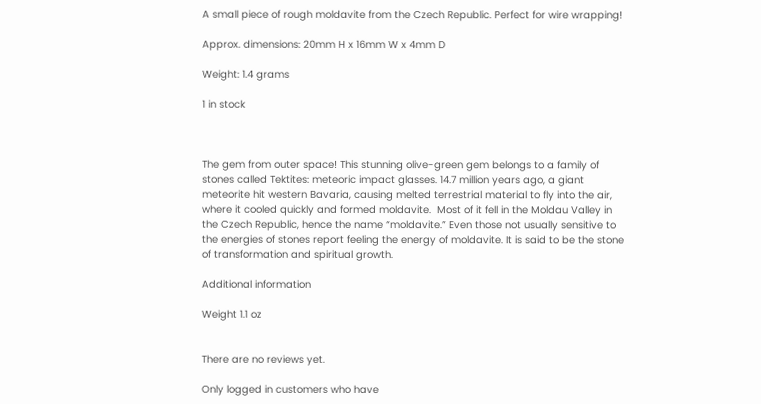A small piece of rough moldavite from the Czech Republic. Perfect for wire wrapping!

Approx. dimensions: 20mm H x 16mm W x 4mm D

Weight: 1.4 grams

1 in stock



The gem from outer space! This stunning olive-green gem belongs to a family of stones called Tektites: meteoric impact glasses. 14.7 million years ago, a giant meteorite hit western Bavaria, causing melted terrestrial material to fly into the air, where it cooled quickly and formed moldavite.  Most of it fell in the Moldau Valley in the Czech Republic, hence the name “moldavite.” Even those not usually sensitive to the energies of stones report feeling the energy of moldavite. It is said to be the stone of transformation and spiritual growth.

Additional information

Weight 1.1 oz


There are no reviews yet.

Only logged in customers who have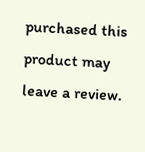purchased this product may leave a review.